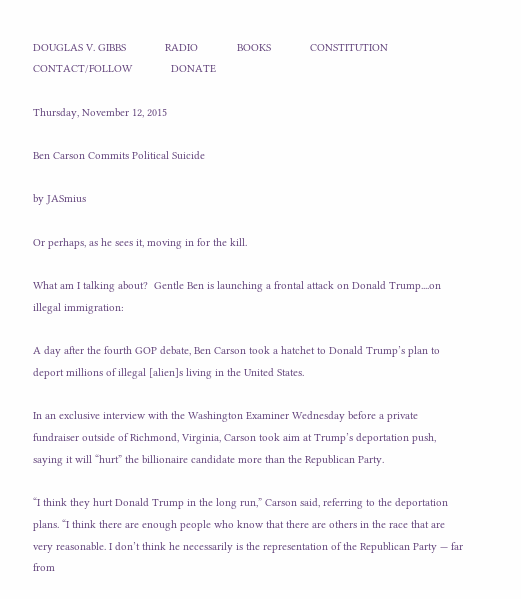DOUGLAS V. GIBBS             RADIO             BOOKS             CONSTITUTION             CONTACT/FOLLOW             DONATE

Thursday, November 12, 2015

Ben Carson Commits Political Suicide

by JASmius

Or perhaps, as he sees it, moving in for the kill.

What am I talking about?  Gentle Ben is launching a frontal attack on Donald Trump....on illegal immigration:

A day after the fourth GOP debate, Ben Carson took a hatchet to Donald Trump’s plan to deport millions of illegal [alien]s living in the United States.

In an exclusive interview with the Washington Examiner Wednesday before a private fundraiser outside of Richmond, Virginia, Carson took aim at Trump’s deportation push, saying it will “hurt” the billionaire candidate more than the Republican Party.

“I think they hurt Donald Trump in the long run,” Carson said, referring to the deportation plans. “I think there are enough people who know that there are others in the race that are very reasonable. I don’t think he necessarily is the representation of the Republican Party — far from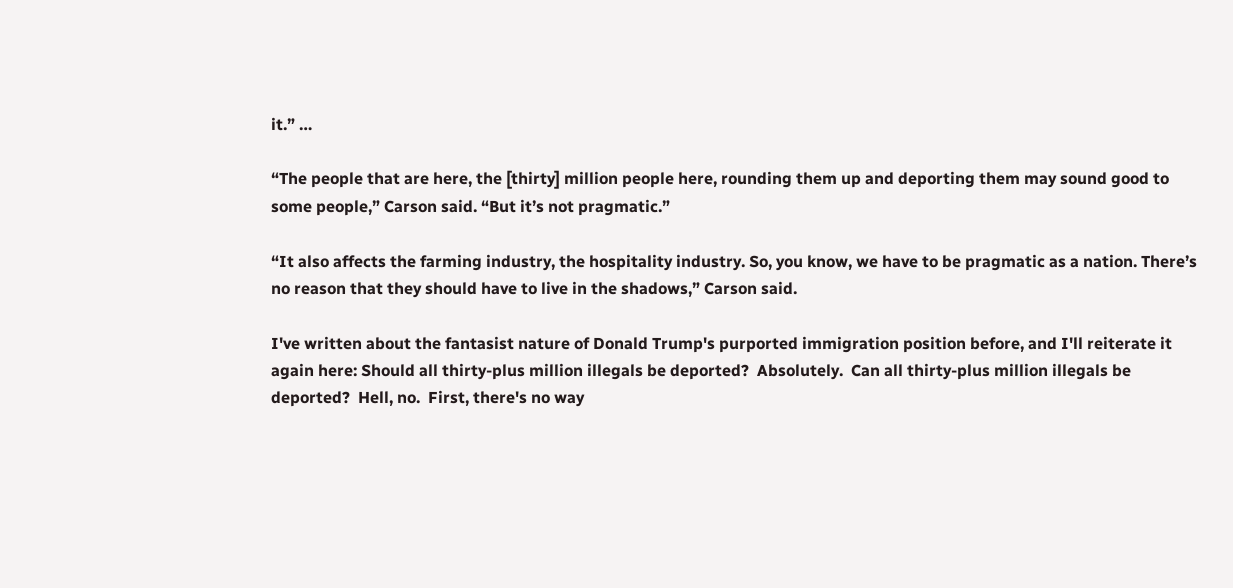it.” …

“The people that are here, the [thirty] million people here, rounding them up and deporting them may sound good to some people,” Carson said. “But it’s not pragmatic.”

“It also affects the farming industry, the hospitality industry. So, you know, we have to be pragmatic as a nation. There’s no reason that they should have to live in the shadows,” Carson said.

I've written about the fantasist nature of Donald Trump's purported immigration position before, and I'll reiterate it again here: Should all thirty-plus million illegals be deported?  Absolutely.  Can all thirty-plus million illegals be deported?  Hell, no.  First, there's no way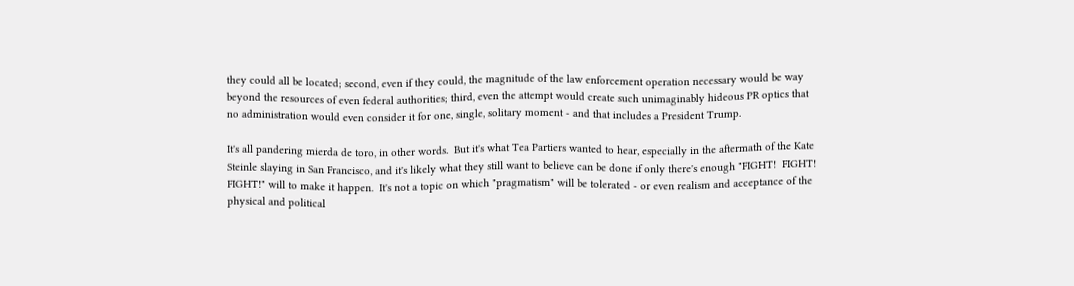they could all be located; second, even if they could, the magnitude of the law enforcement operation necessary would be way beyond the resources of even federal authorities; third, even the attempt would create such unimaginably hideous PR optics that no administration would even consider it for one, single, solitary moment - and that includes a President Trump.

It's all pandering mierda de toro, in other words.  But it's what Tea Partiers wanted to hear, especially in the aftermath of the Kate Steinle slaying in San Francisco, and it's likely what they still want to believe can be done if only there's enough "FIGHT!  FIGHT!  FIGHT!" will to make it happen.  It's not a topic on which "pragmatism" will be tolerated - or even realism and acceptance of the physical and political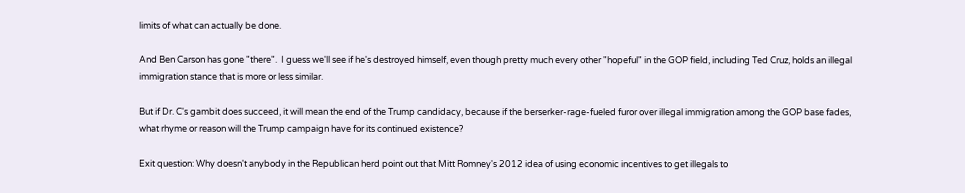limits of what can actually be done.

And Ben Carson has gone "there".  I guess we'll see if he's destroyed himself, even though pretty much every other "hopeful" in the GOP field, including Ted Cruz, holds an illegal immigration stance that is more or less similar.

But if Dr. C's gambit does succeed, it will mean the end of the Trump candidacy, because if the berserker-rage-fueled furor over illegal immigration among the GOP base fades, what rhyme or reason will the Trump campaign have for its continued existence?

Exit question: Why doesn't anybody in the Republican herd point out that Mitt Romney's 2012 idea of using economic incentives to get illegals to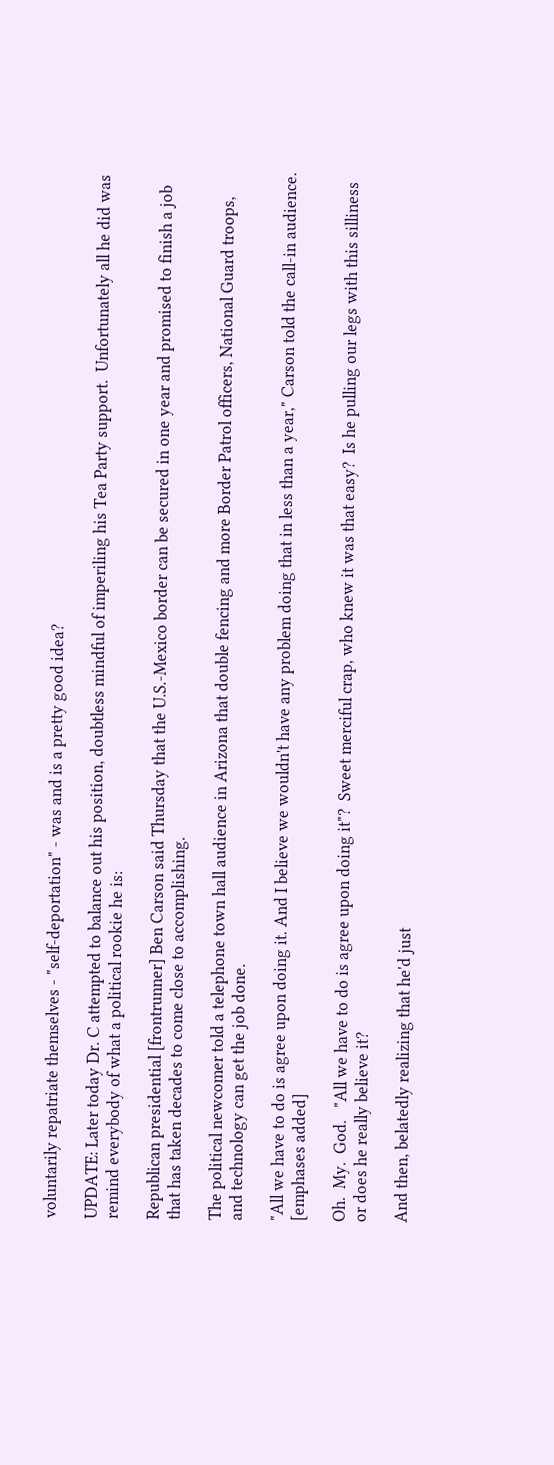voluntarily repatriate themselves - "self-deportation" - was and is a pretty good idea?

UPDATE: Later today Dr. C attempted to balance out his position, doubtless mindful of imperiling his Tea Party support.  Unfortunately all he did was remind everybody of what a political rookie he is:

Republican presidential [frontrunner] Ben Carson said Thursday that the U.S.-Mexico border can be secured in one year and promised to finish a job that has taken decades to come close to accomplishing.

The political newcomer told a telephone town hall audience in Arizona that double fencing and more Border Patrol officers, National Guard troops, and technology can get the job done.

"All we have to do is agree upon doing it. And I believe we wouldn't have any problem doing that in less than a year," Carson told the call-in audience. [emphases added]

Oh.  My.  God.   "All we have to do is agree upon doing it"?  Sweet merciful crap, who knew it was that easy?  Is he pulling our legs with this silliness or does he really believe it?

And then, belatedly realizing that he'd just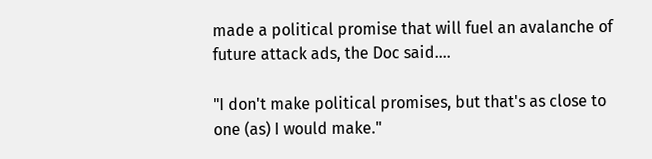made a political promise that will fuel an avalanche of future attack ads, the Doc said....

"I don't make political promises, but that's as close to one (as) I would make."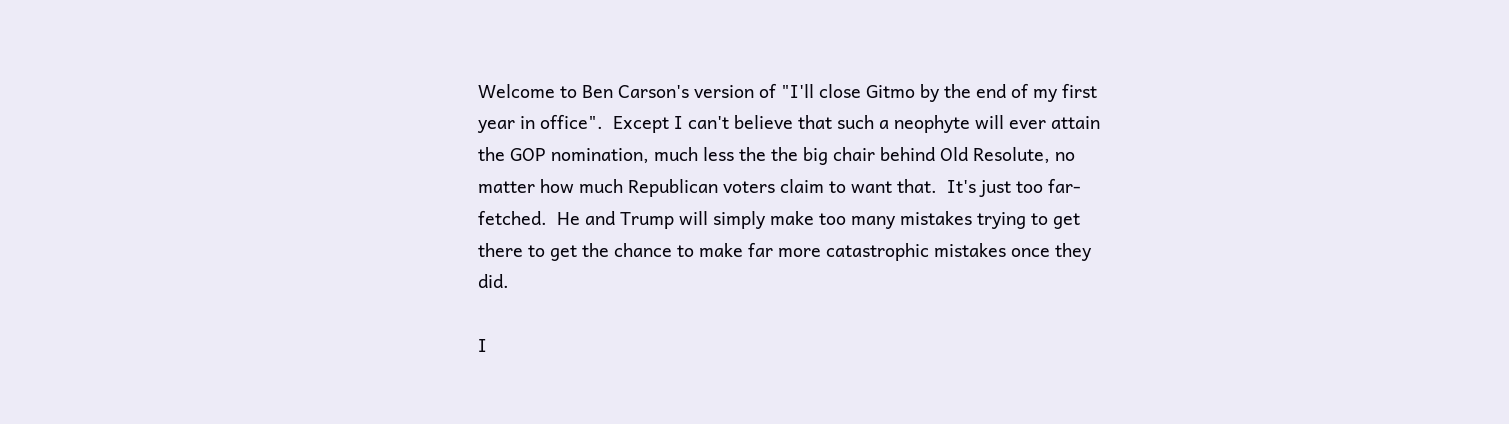Welcome to Ben Carson's version of "I'll close Gitmo by the end of my first year in office".  Except I can't believe that such a neophyte will ever attain the GOP nomination, much less the the big chair behind Old Resolute, no matter how much Republican voters claim to want that.  It's just too far-fetched.  He and Trump will simply make too many mistakes trying to get there to get the chance to make far more catastrophic mistakes once they did.

I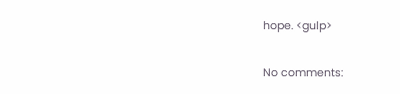hope. <gulp>

No comments: